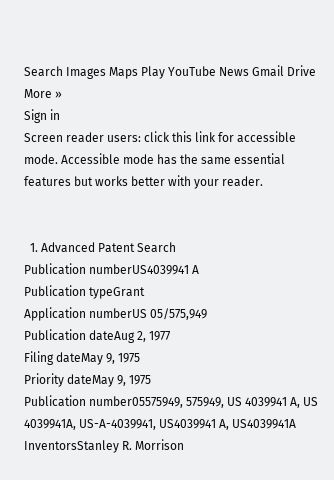Search Images Maps Play YouTube News Gmail Drive More »
Sign in
Screen reader users: click this link for accessible mode. Accessible mode has the same essential features but works better with your reader.


  1. Advanced Patent Search
Publication numberUS4039941 A
Publication typeGrant
Application numberUS 05/575,949
Publication dateAug 2, 1977
Filing dateMay 9, 1975
Priority dateMay 9, 1975
Publication number05575949, 575949, US 4039941 A, US 4039941A, US-A-4039941, US4039941 A, US4039941A
InventorsStanley R. Morrison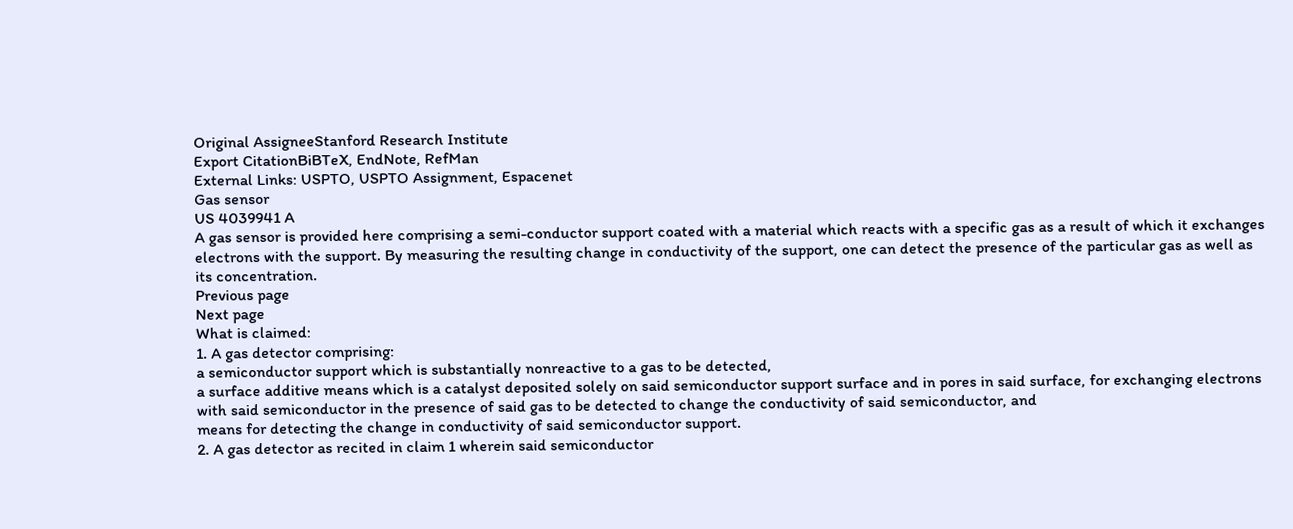Original AssigneeStanford Research Institute
Export CitationBiBTeX, EndNote, RefMan
External Links: USPTO, USPTO Assignment, Espacenet
Gas sensor
US 4039941 A
A gas sensor is provided here comprising a semi-conductor support coated with a material which reacts with a specific gas as a result of which it exchanges electrons with the support. By measuring the resulting change in conductivity of the support, one can detect the presence of the particular gas as well as its concentration.
Previous page
Next page
What is claimed:
1. A gas detector comprising:
a semiconductor support which is substantially nonreactive to a gas to be detected,
a surface additive means which is a catalyst deposited solely on said semiconductor support surface and in pores in said surface, for exchanging electrons with said semiconductor in the presence of said gas to be detected to change the conductivity of said semiconductor, and
means for detecting the change in conductivity of said semiconductor support.
2. A gas detector as recited in claim 1 wherein said semiconductor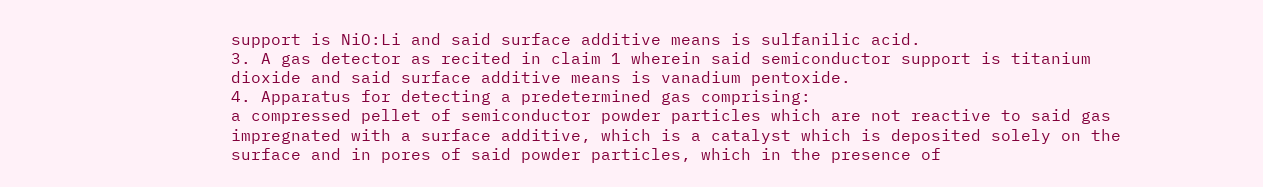support is NiO:Li and said surface additive means is sulfanilic acid.
3. A gas detector as recited in claim 1 wherein said semiconductor support is titanium dioxide and said surface additive means is vanadium pentoxide.
4. Apparatus for detecting a predetermined gas comprising:
a compressed pellet of semiconductor powder particles which are not reactive to said gas impregnated with a surface additive, which is a catalyst which is deposited solely on the surface and in pores of said powder particles, which in the presence of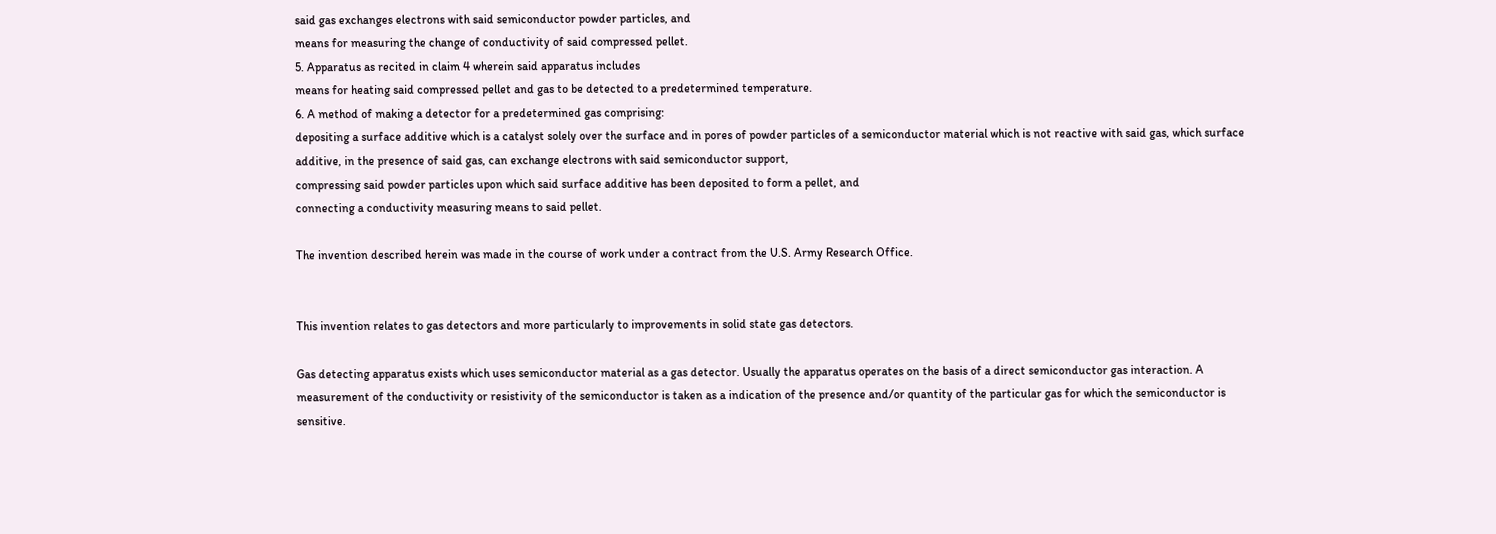said gas exchanges electrons with said semiconductor powder particles, and
means for measuring the change of conductivity of said compressed pellet.
5. Apparatus as recited in claim 4 wherein said apparatus includes
means for heating said compressed pellet and gas to be detected to a predetermined temperature.
6. A method of making a detector for a predetermined gas comprising:
depositing a surface additive which is a catalyst solely over the surface and in pores of powder particles of a semiconductor material which is not reactive with said gas, which surface additive, in the presence of said gas, can exchange electrons with said semiconductor support,
compressing said powder particles upon which said surface additive has been deposited to form a pellet, and
connecting a conductivity measuring means to said pellet.

The invention described herein was made in the course of work under a contract from the U.S. Army Research Office.


This invention relates to gas detectors and more particularly to improvements in solid state gas detectors.

Gas detecting apparatus exists which uses semiconductor material as a gas detector. Usually the apparatus operates on the basis of a direct semiconductor gas interaction. A measurement of the conductivity or resistivity of the semiconductor is taken as a indication of the presence and/or quantity of the particular gas for which the semiconductor is sensitive.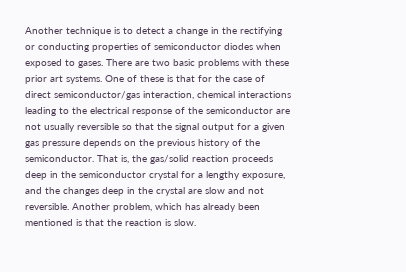Another technique is to detect a change in the rectifying or conducting properties of semiconductor diodes when exposed to gases. There are two basic problems with these prior art systems. One of these is that for the case of direct semiconductor/gas interaction, chemical interactions leading to the electrical response of the semiconductor are not usually reversible so that the signal output for a given gas pressure depends on the previous history of the semiconductor. That is, the gas/solid reaction proceeds deep in the semiconductor crystal for a lengthy exposure, and the changes deep in the crystal are slow and not reversible. Another problem, which has already been mentioned is that the reaction is slow.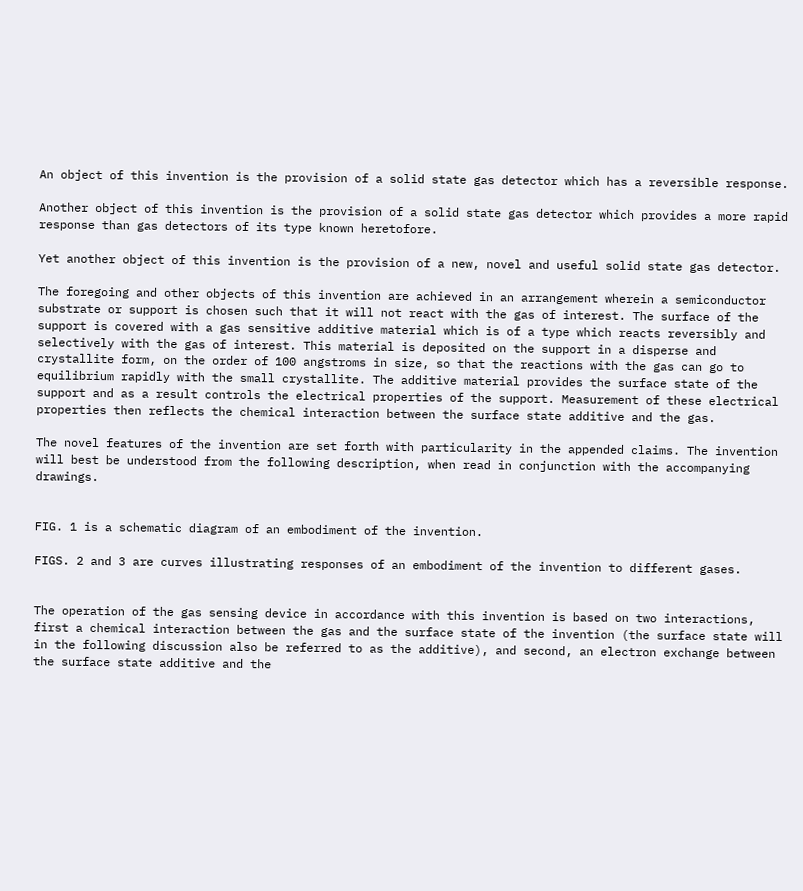An object of this invention is the provision of a solid state gas detector which has a reversible response.

Another object of this invention is the provision of a solid state gas detector which provides a more rapid response than gas detectors of its type known heretofore.

Yet another object of this invention is the provision of a new, novel and useful solid state gas detector.

The foregoing and other objects of this invention are achieved in an arrangement wherein a semiconductor substrate or support is chosen such that it will not react with the gas of interest. The surface of the support is covered with a gas sensitive additive material which is of a type which reacts reversibly and selectively with the gas of interest. This material is deposited on the support in a disperse and crystallite form, on the order of 100 angstroms in size, so that the reactions with the gas can go to equilibrium rapidly with the small crystallite. The additive material provides the surface state of the support and as a result controls the electrical properties of the support. Measurement of these electrical properties then reflects the chemical interaction between the surface state additive and the gas.

The novel features of the invention are set forth with particularity in the appended claims. The invention will best be understood from the following description, when read in conjunction with the accompanying drawings.


FIG. 1 is a schematic diagram of an embodiment of the invention.

FIGS. 2 and 3 are curves illustrating responses of an embodiment of the invention to different gases.


The operation of the gas sensing device in accordance with this invention is based on two interactions, first a chemical interaction between the gas and the surface state of the invention (the surface state will in the following discussion also be referred to as the additive), and second, an electron exchange between the surface state additive and the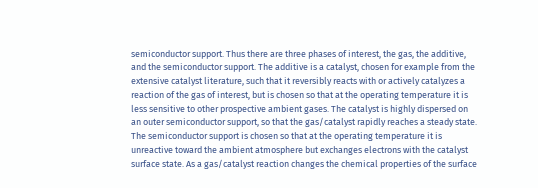semiconductor support. Thus there are three phases of interest, the gas, the additive, and the semiconductor support. The additive is a catalyst, chosen for example from the extensive catalyst literature, such that it reversibly reacts with or actively catalyzes a reaction of the gas of interest, but is chosen so that at the operating temperature it is less sensitive to other prospective ambient gases. The catalyst is highly dispersed on an outer semiconductor support, so that the gas/catalyst rapidly reaches a steady state. The semiconductor support is chosen so that at the operating temperature it is unreactive toward the ambient atmosphere but exchanges electrons with the catalyst surface state. As a gas/catalyst reaction changes the chemical properties of the surface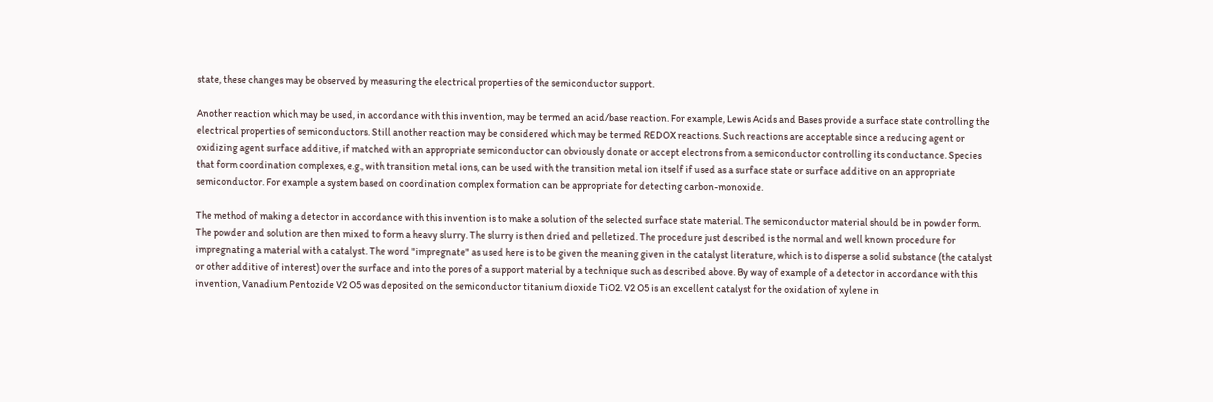state, these changes may be observed by measuring the electrical properties of the semiconductor support.

Another reaction which may be used, in accordance with this invention, may be termed an acid/base reaction. For example, Lewis Acids and Bases provide a surface state controlling the electrical properties of semiconductors. Still another reaction may be considered which may be termed REDOX reactions. Such reactions are acceptable since a reducing agent or oxidizing agent surface additive, if matched with an appropriate semiconductor can obviously donate or accept electrons from a semiconductor controlling its conductance. Species that form coordination complexes, e.g., with transition metal ions, can be used with the transition metal ion itself if used as a surface state or surface additive on an appropriate semiconductor. For example a system based on coordination complex formation can be appropriate for detecting carbon-monoxide.

The method of making a detector in accordance with this invention is to make a solution of the selected surface state material. The semiconductor material should be in powder form. The powder and solution are then mixed to form a heavy slurry. The slurry is then dried and pelletized. The procedure just described is the normal and well known procedure for impregnating a material with a catalyst. The word "impregnate" as used here is to be given the meaning given in the catalyst literature, which is to disperse a solid substance (the catalyst or other additive of interest) over the surface and into the pores of a support material by a technique such as described above. By way of example of a detector in accordance with this invention, Vanadium Pentozide V2 O5 was deposited on the semiconductor titanium dioxide TiO2. V2 O5 is an excellent catalyst for the oxidation of xylene in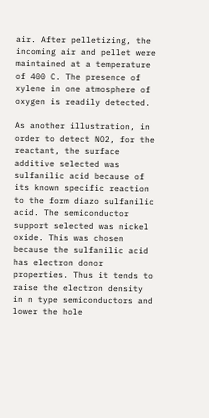air. After pelletizing, the incoming air and pellet were maintained at a temperature of 400 C. The presence of xylene in one atmosphere of oxygen is readily detected.

As another illustration, in order to detect NO2, for the reactant, the surface additive selected was sulfanilic acid because of its known specific reaction to the form diazo sulfanilic acid. The semiconductor support selected was nickel oxide. This was chosen because the sulfanilic acid has electron donor properties. Thus it tends to raise the electron density in n type semiconductors and lower the hole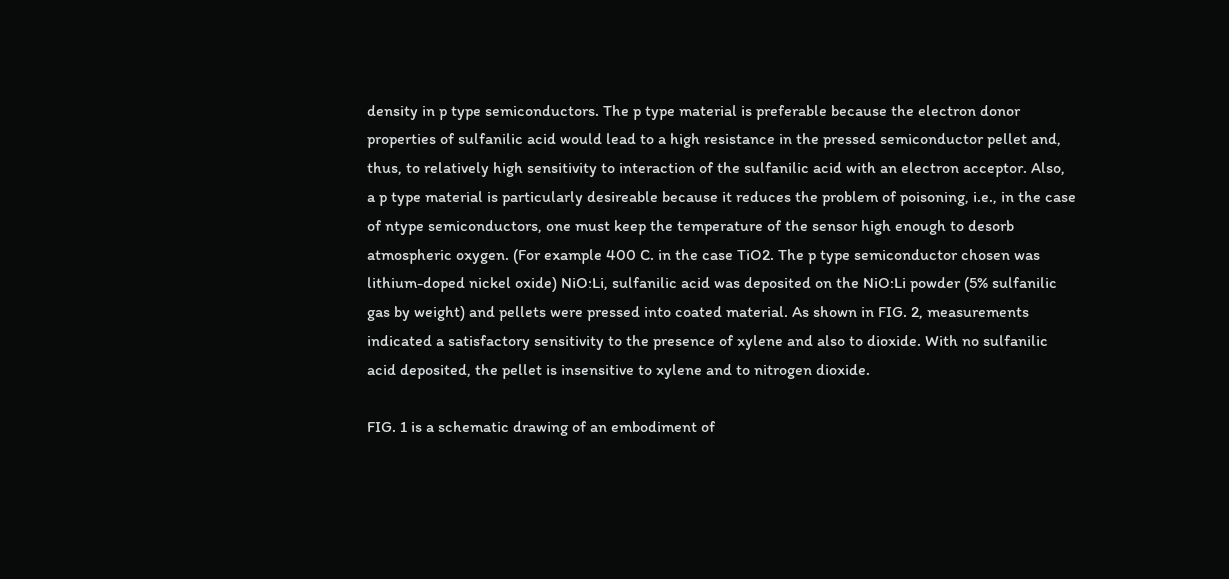density in p type semiconductors. The p type material is preferable because the electron donor properties of sulfanilic acid would lead to a high resistance in the pressed semiconductor pellet and, thus, to relatively high sensitivity to interaction of the sulfanilic acid with an electron acceptor. Also, a p type material is particularly desireable because it reduces the problem of poisoning, i.e., in the case of ntype semiconductors, one must keep the temperature of the sensor high enough to desorb atmospheric oxygen. (For example 400 C. in the case TiO2. The p type semiconductor chosen was lithium-doped nickel oxide) NiO:Li, sulfanilic acid was deposited on the NiO:Li powder (5% sulfanilic gas by weight) and pellets were pressed into coated material. As shown in FIG. 2, measurements indicated a satisfactory sensitivity to the presence of xylene and also to dioxide. With no sulfanilic acid deposited, the pellet is insensitive to xylene and to nitrogen dioxide.

FIG. 1 is a schematic drawing of an embodiment of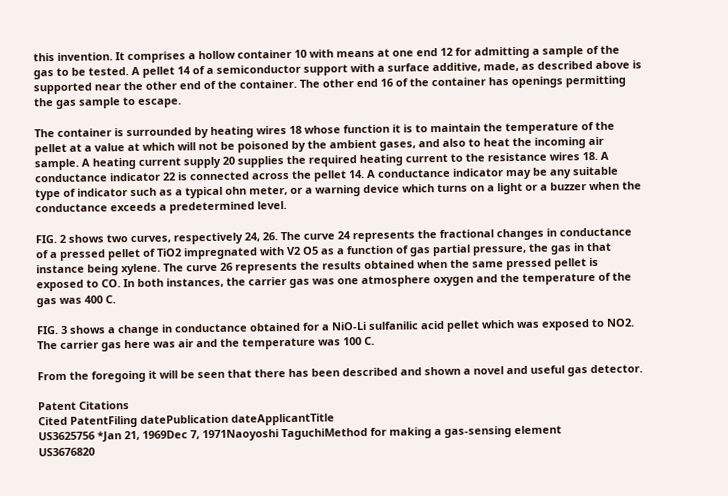this invention. It comprises a hollow container 10 with means at one end 12 for admitting a sample of the gas to be tested. A pellet 14 of a semiconductor support with a surface additive, made, as described above is supported near the other end of the container. The other end 16 of the container has openings permitting the gas sample to escape.

The container is surrounded by heating wires 18 whose function it is to maintain the temperature of the pellet at a value at which will not be poisoned by the ambient gases, and also to heat the incoming air sample. A heating current supply 20 supplies the required heating current to the resistance wires 18. A conductance indicator 22 is connected across the pellet 14. A conductance indicator may be any suitable type of indicator such as a typical ohn meter, or a warning device which turns on a light or a buzzer when the conductance exceeds a predetermined level.

FIG. 2 shows two curves, respectively 24, 26. The curve 24 represents the fractional changes in conductance of a pressed pellet of TiO2 impregnated with V2 O5 as a function of gas partial pressure, the gas in that instance being xylene. The curve 26 represents the results obtained when the same pressed pellet is exposed to CO. In both instances, the carrier gas was one atmosphere oxygen and the temperature of the gas was 400 C.

FIG. 3 shows a change in conductance obtained for a NiO-Li sulfanilic acid pellet which was exposed to NO2. The carrier gas here was air and the temperature was 100 C.

From the foregoing it will be seen that there has been described and shown a novel and useful gas detector.

Patent Citations
Cited PatentFiling datePublication dateApplicantTitle
US3625756 *Jan 21, 1969Dec 7, 1971Naoyoshi TaguchiMethod for making a gas-sensing element
US3676820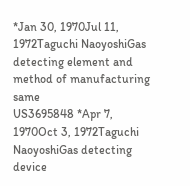*Jan 30, 1970Jul 11, 1972Taguchi NaoyoshiGas detecting element and method of manufacturing same
US3695848 *Apr 7, 1970Oct 3, 1972Taguchi NaoyoshiGas detecting device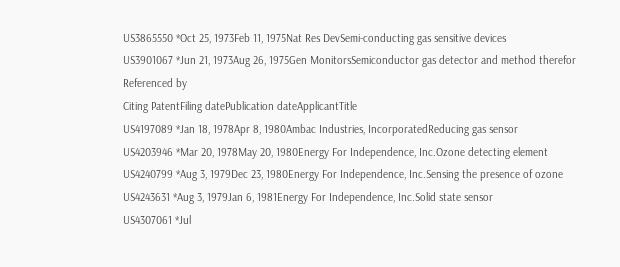US3865550 *Oct 25, 1973Feb 11, 1975Nat Res DevSemi-conducting gas sensitive devices
US3901067 *Jun 21, 1973Aug 26, 1975Gen MonitorsSemiconductor gas detector and method therefor
Referenced by
Citing PatentFiling datePublication dateApplicantTitle
US4197089 *Jan 18, 1978Apr 8, 1980Ambac Industries, IncorporatedReducing gas sensor
US4203946 *Mar 20, 1978May 20, 1980Energy For Independence, Inc.Ozone detecting element
US4240799 *Aug 3, 1979Dec 23, 1980Energy For Independence, Inc.Sensing the presence of ozone
US4243631 *Aug 3, 1979Jan 6, 1981Energy For Independence, Inc.Solid state sensor
US4307061 *Jul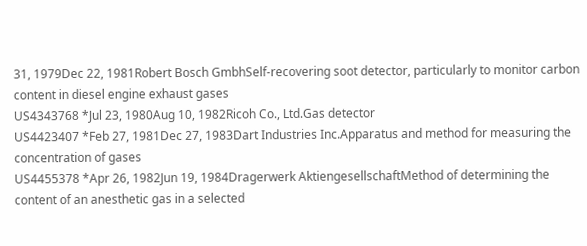31, 1979Dec 22, 1981Robert Bosch GmbhSelf-recovering soot detector, particularly to monitor carbon content in diesel engine exhaust gases
US4343768 *Jul 23, 1980Aug 10, 1982Ricoh Co., Ltd.Gas detector
US4423407 *Feb 27, 1981Dec 27, 1983Dart Industries Inc.Apparatus and method for measuring the concentration of gases
US4455378 *Apr 26, 1982Jun 19, 1984Dragerwerk AktiengesellschaftMethod of determining the content of an anesthetic gas in a selected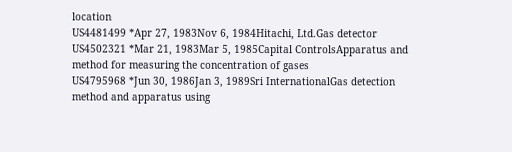location
US4481499 *Apr 27, 1983Nov 6, 1984Hitachi, Ltd.Gas detector
US4502321 *Mar 21, 1983Mar 5, 1985Capital ControlsApparatus and method for measuring the concentration of gases
US4795968 *Jun 30, 1986Jan 3, 1989Sri InternationalGas detection method and apparatus using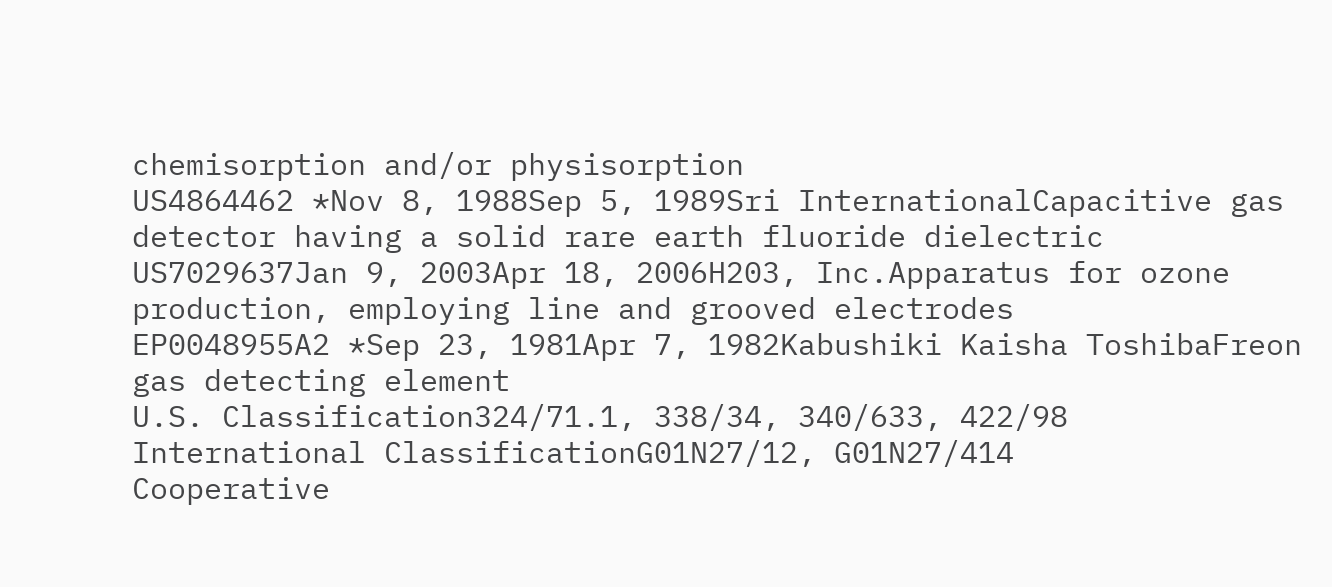chemisorption and/or physisorption
US4864462 *Nov 8, 1988Sep 5, 1989Sri InternationalCapacitive gas detector having a solid rare earth fluoride dielectric
US7029637Jan 9, 2003Apr 18, 2006H203, Inc.Apparatus for ozone production, employing line and grooved electrodes
EP0048955A2 *Sep 23, 1981Apr 7, 1982Kabushiki Kaisha ToshibaFreon gas detecting element
U.S. Classification324/71.1, 338/34, 340/633, 422/98
International ClassificationG01N27/12, G01N27/414
Cooperative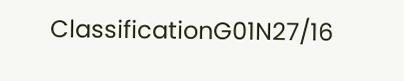ClassificationG01N27/16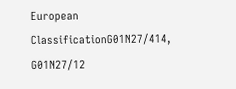European ClassificationG01N27/414, G01N27/12